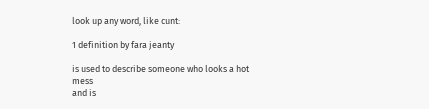look up any word, like cunt:

1 definition by fara jeanty

is used to describe someone who looks a hot mess
and is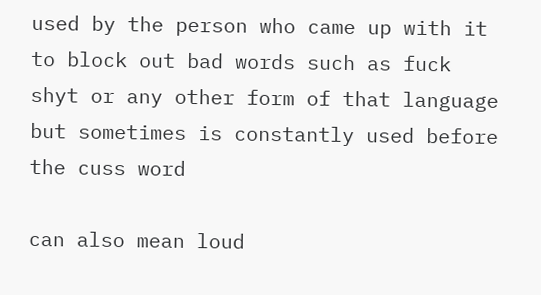used by the person who came up with it to block out bad words such as fuck shyt or any other form of that language but sometimes is constantly used before the cuss word

can also mean loud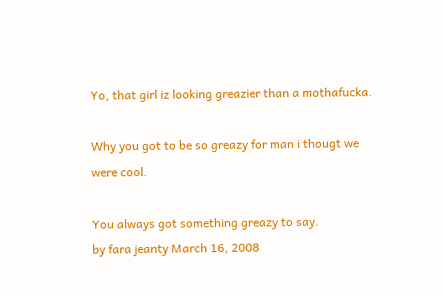Yo, that girl iz looking greazier than a mothafucka.

Why you got to be so greazy for man i thougt we were cool.

You always got something greazy to say.
by fara jeanty March 16, 2008